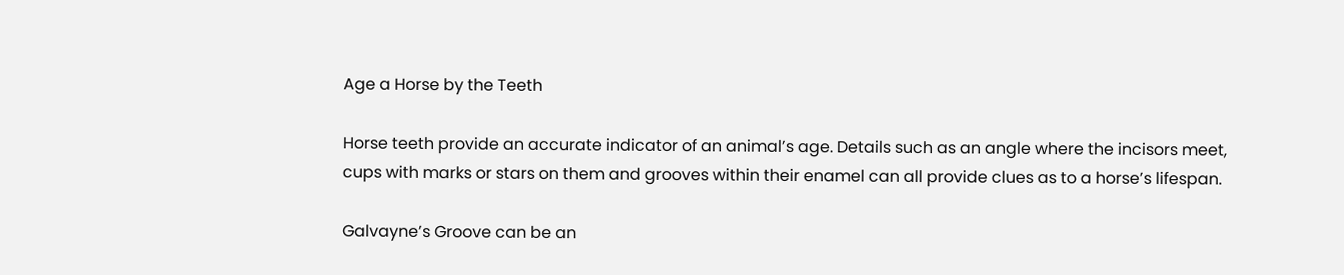Age a Horse by the Teeth

Horse teeth provide an accurate indicator of an animal’s age. Details such as an angle where the incisors meet, cups with marks or stars on them and grooves within their enamel can all provide clues as to a horse’s lifespan.

Galvayne’s Groove can be an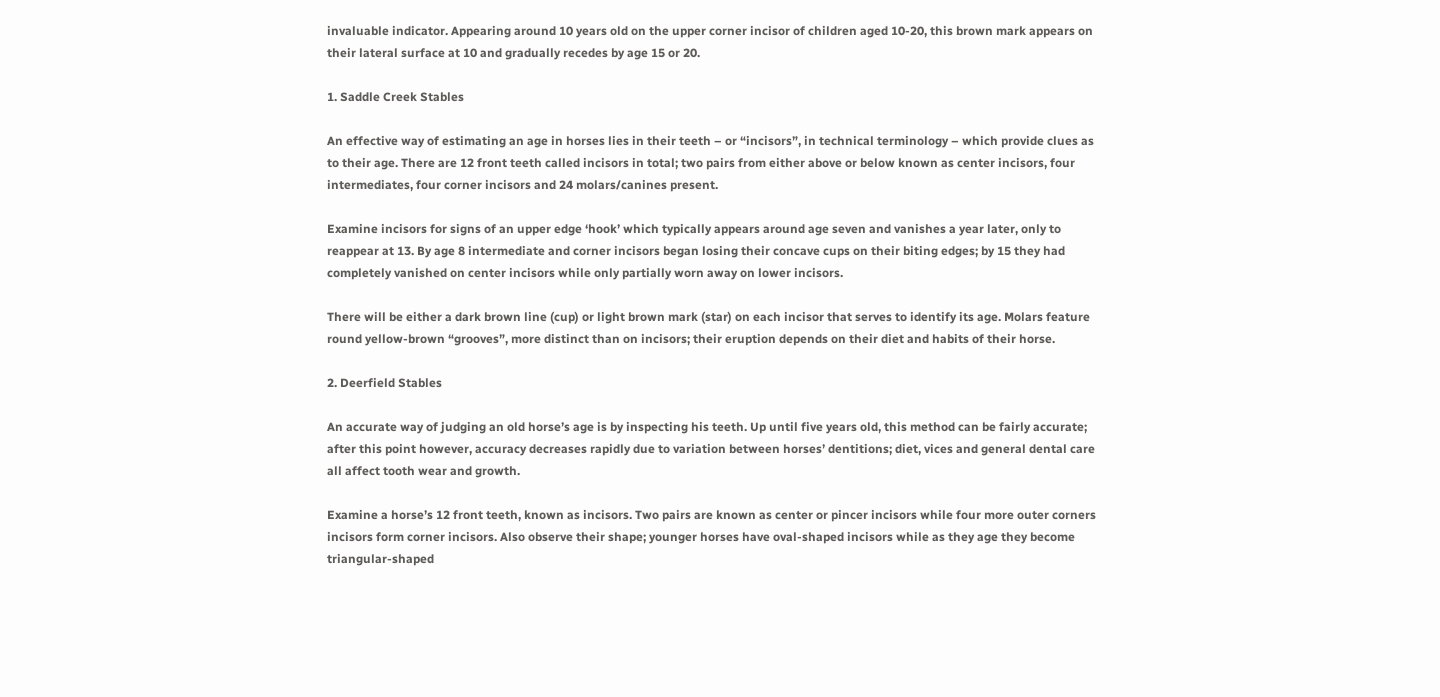invaluable indicator. Appearing around 10 years old on the upper corner incisor of children aged 10-20, this brown mark appears on their lateral surface at 10 and gradually recedes by age 15 or 20.

1. Saddle Creek Stables

An effective way of estimating an age in horses lies in their teeth – or “incisors”, in technical terminology – which provide clues as to their age. There are 12 front teeth called incisors in total; two pairs from either above or below known as center incisors, four intermediates, four corner incisors and 24 molars/canines present.

Examine incisors for signs of an upper edge ‘hook’ which typically appears around age seven and vanishes a year later, only to reappear at 13. By age 8 intermediate and corner incisors began losing their concave cups on their biting edges; by 15 they had completely vanished on center incisors while only partially worn away on lower incisors.

There will be either a dark brown line (cup) or light brown mark (star) on each incisor that serves to identify its age. Molars feature round yellow-brown “grooves”, more distinct than on incisors; their eruption depends on their diet and habits of their horse.

2. Deerfield Stables

An accurate way of judging an old horse’s age is by inspecting his teeth. Up until five years old, this method can be fairly accurate; after this point however, accuracy decreases rapidly due to variation between horses’ dentitions; diet, vices and general dental care all affect tooth wear and growth.

Examine a horse’s 12 front teeth, known as incisors. Two pairs are known as center or pincer incisors while four more outer corners incisors form corner incisors. Also observe their shape; younger horses have oval-shaped incisors while as they age they become triangular-shaped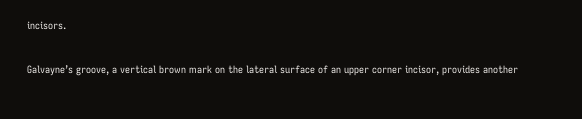incisors.

Galvayne’s groove, a vertical brown mark on the lateral surface of an upper corner incisor, provides another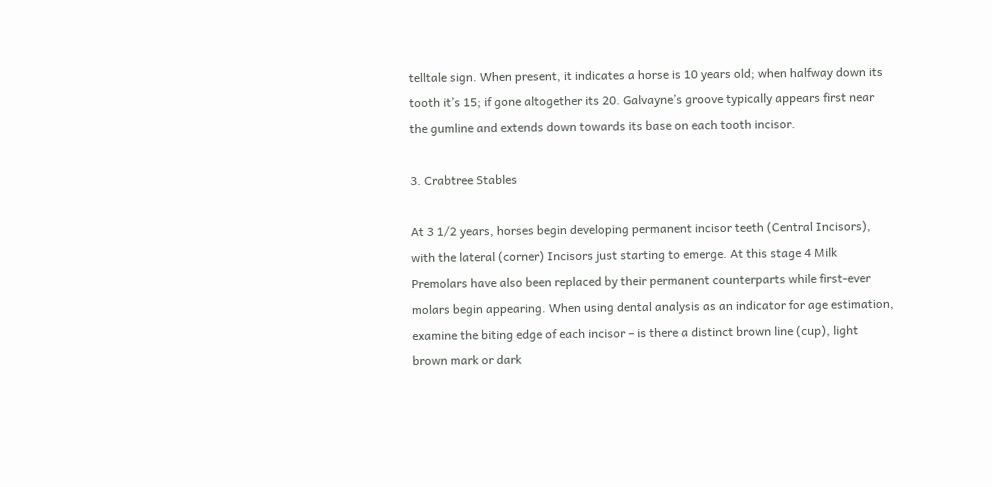telltale sign. When present, it indicates a horse is 10 years old; when halfway down its tooth it’s 15; if gone altogether its 20. Galvayne’s groove typically appears first near the gumline and extends down towards its base on each tooth incisor.

3. Crabtree Stables

At 3 1/2 years, horses begin developing permanent incisor teeth (Central Incisors), with the lateral (corner) Incisors just starting to emerge. At this stage 4 Milk Premolars have also been replaced by their permanent counterparts while first-ever molars begin appearing. When using dental analysis as an indicator for age estimation, examine the biting edge of each incisor – is there a distinct brown line (cup), light brown mark or dark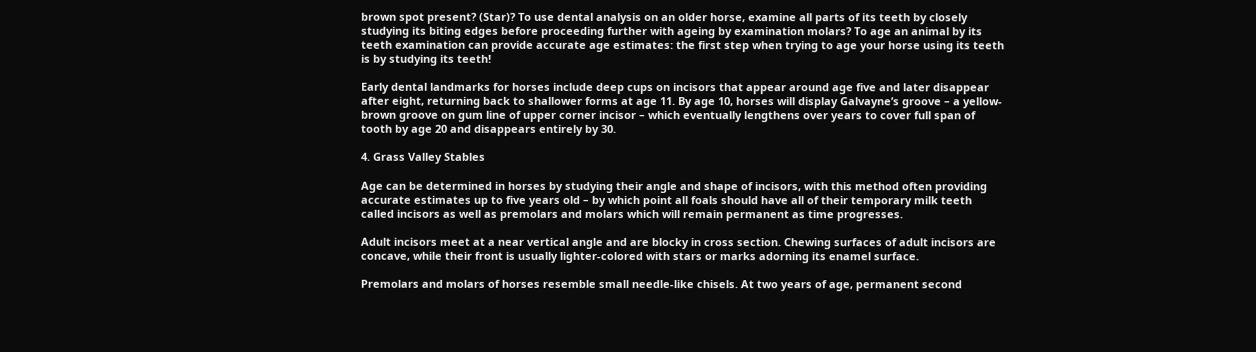brown spot present? (Star)? To use dental analysis on an older horse, examine all parts of its teeth by closely studying its biting edges before proceeding further with ageing by examination molars? To age an animal by its teeth examination can provide accurate age estimates: the first step when trying to age your horse using its teeth is by studying its teeth!

Early dental landmarks for horses include deep cups on incisors that appear around age five and later disappear after eight, returning back to shallower forms at age 11. By age 10, horses will display Galvayne’s groove – a yellow-brown groove on gum line of upper corner incisor – which eventually lengthens over years to cover full span of tooth by age 20 and disappears entirely by 30.

4. Grass Valley Stables

Age can be determined in horses by studying their angle and shape of incisors, with this method often providing accurate estimates up to five years old – by which point all foals should have all of their temporary milk teeth called incisors as well as premolars and molars which will remain permanent as time progresses.

Adult incisors meet at a near vertical angle and are blocky in cross section. Chewing surfaces of adult incisors are concave, while their front is usually lighter-colored with stars or marks adorning its enamel surface.

Premolars and molars of horses resemble small needle-like chisels. At two years of age, permanent second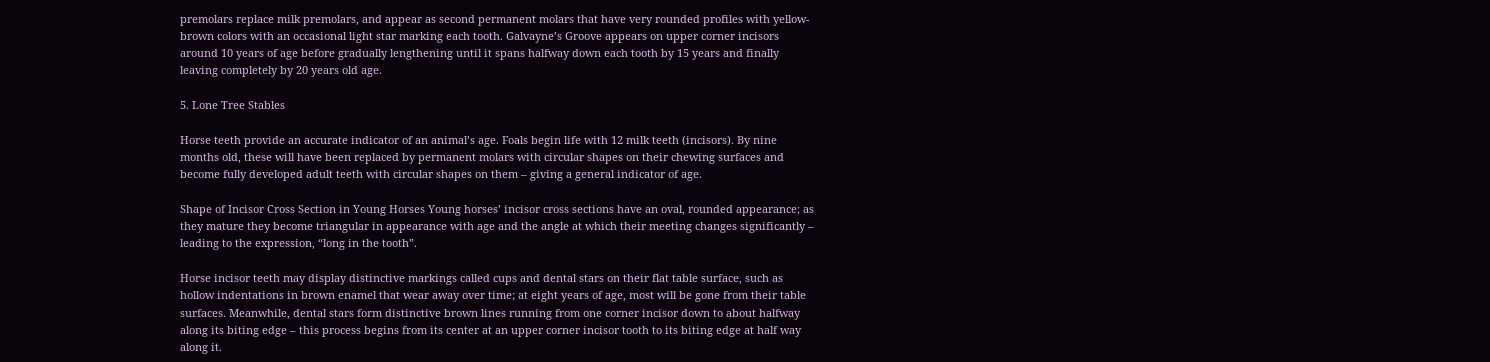premolars replace milk premolars, and appear as second permanent molars that have very rounded profiles with yellow-brown colors with an occasional light star marking each tooth. Galvayne’s Groove appears on upper corner incisors around 10 years of age before gradually lengthening until it spans halfway down each tooth by 15 years and finally leaving completely by 20 years old age.

5. Lone Tree Stables

Horse teeth provide an accurate indicator of an animal’s age. Foals begin life with 12 milk teeth (incisors). By nine months old, these will have been replaced by permanent molars with circular shapes on their chewing surfaces and become fully developed adult teeth with circular shapes on them – giving a general indicator of age.

Shape of Incisor Cross Section in Young Horses Young horses’ incisor cross sections have an oval, rounded appearance; as they mature they become triangular in appearance with age and the angle at which their meeting changes significantly – leading to the expression, “long in the tooth”.

Horse incisor teeth may display distinctive markings called cups and dental stars on their flat table surface, such as hollow indentations in brown enamel that wear away over time; at eight years of age, most will be gone from their table surfaces. Meanwhile, dental stars form distinctive brown lines running from one corner incisor down to about halfway along its biting edge – this process begins from its center at an upper corner incisor tooth to its biting edge at half way along it.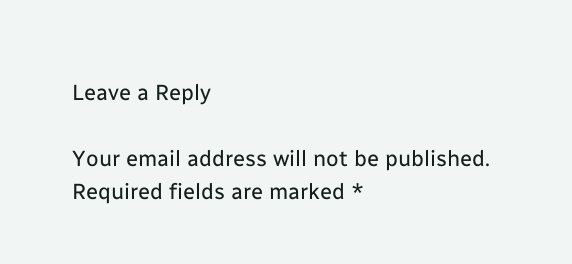Leave a Reply

Your email address will not be published. Required fields are marked *